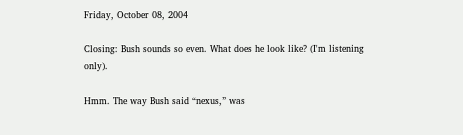Friday, October 08, 2004

Closing: Bush sounds so even. What does he look like? (I'm listening only).

Hmm. The way Bush said “nexus,” was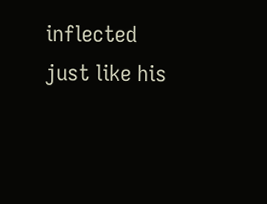inflected just like his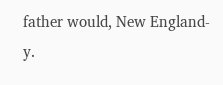father would, New England-y.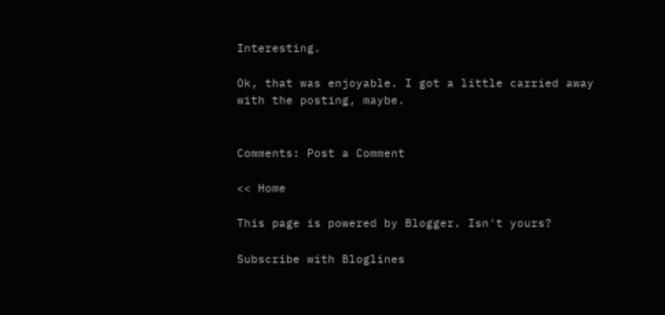Interesting.

Ok, that was enjoyable. I got a little carried away with the posting, maybe.


Comments: Post a Comment

<< Home

This page is powered by Blogger. Isn't yours?

Subscribe with Bloglines